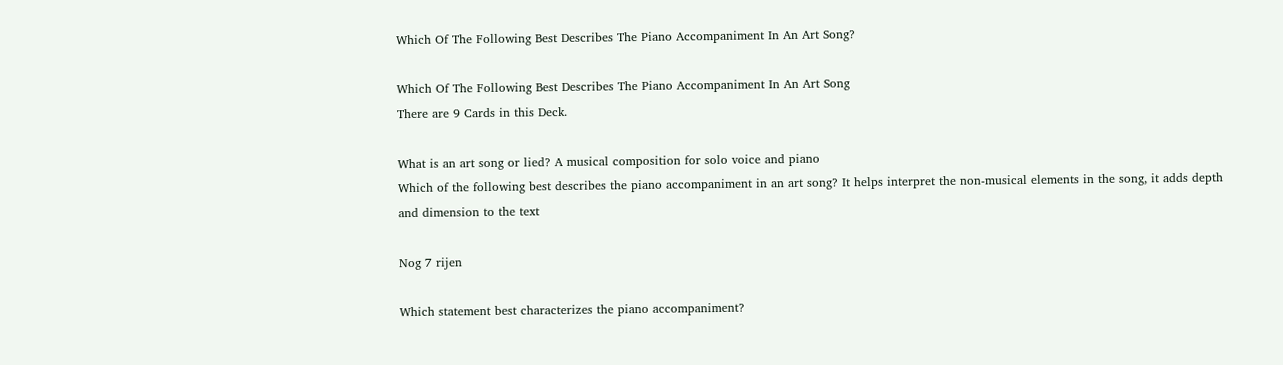Which Of The Following Best Describes The Piano Accompaniment In An Art Song?

Which Of The Following Best Describes The Piano Accompaniment In An Art Song
There are 9 Cards in this Deck.

What is an art song or lied? A musical composition for solo voice and piano
Which of the following best describes the piano accompaniment in an art song? It helps interpret the non-musical elements in the song, it adds depth and dimension to the text

Nog 7 rijen

Which statement best characterizes the piano accompaniment?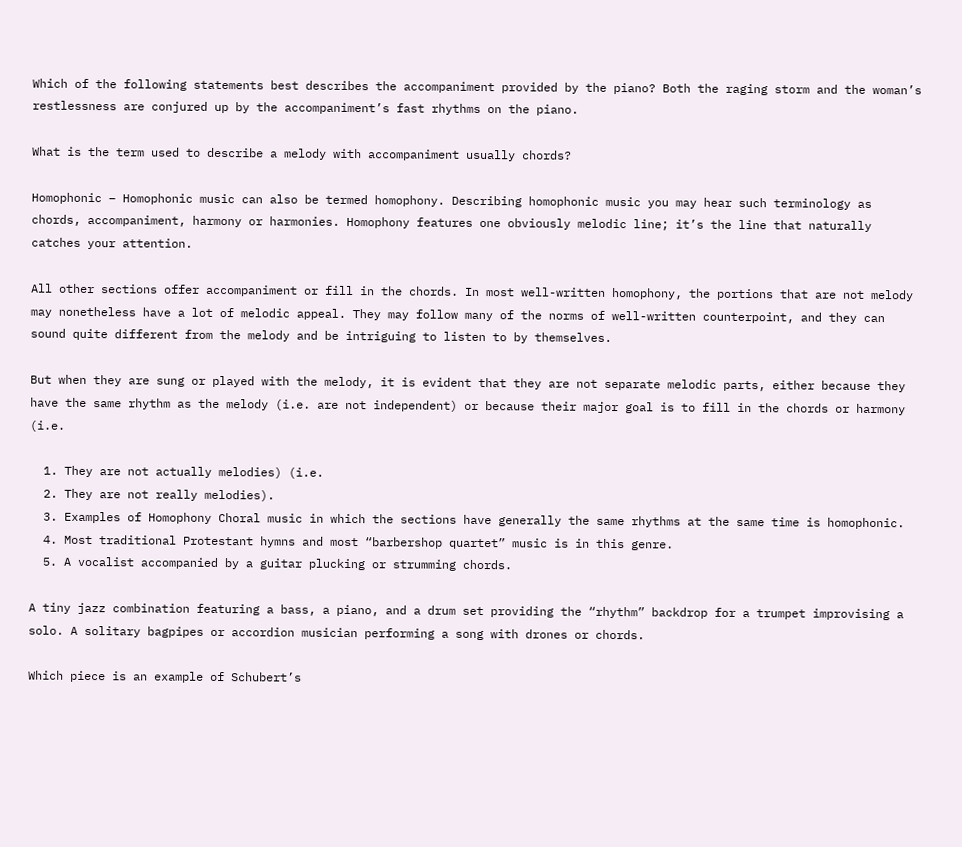Which of the following statements best describes the accompaniment provided by the piano? Both the raging storm and the woman’s restlessness are conjured up by the accompaniment’s fast rhythms on the piano.

What is the term used to describe a melody with accompaniment usually chords?

Homophonic – Homophonic music can also be termed homophony. Describing homophonic music you may hear such terminology as chords, accompaniment, harmony or harmonies. Homophony features one obviously melodic line; it’s the line that naturally catches your attention.

All other sections offer accompaniment or fill in the chords. In most well-written homophony, the portions that are not melody may nonetheless have a lot of melodic appeal. They may follow many of the norms of well-written counterpoint, and they can sound quite different from the melody and be intriguing to listen to by themselves.

But when they are sung or played with the melody, it is evident that they are not separate melodic parts, either because they have the same rhythm as the melody (i.e. are not independent) or because their major goal is to fill in the chords or harmony (i.e.

  1. They are not actually melodies) (i.e.
  2. They are not really melodies).
  3. Examples of Homophony Choral music in which the sections have generally the same rhythms at the same time is homophonic.
  4. Most traditional Protestant hymns and most “barbershop quartet” music is in this genre.
  5. A vocalist accompanied by a guitar plucking or strumming chords.

A tiny jazz combination featuring a bass, a piano, and a drum set providing the “rhythm” backdrop for a trumpet improvising a solo. A solitary bagpipes or accordion musician performing a song with drones or chords.

Which piece is an example of Schubert’s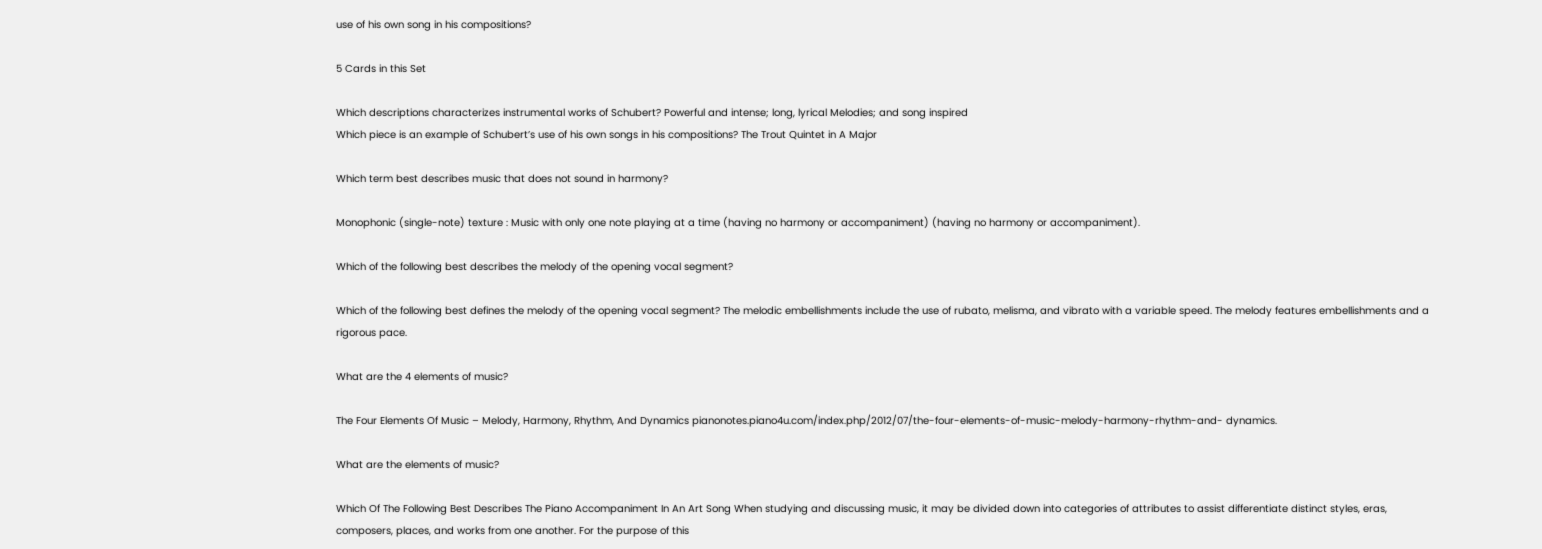use of his own song in his compositions?

5 Cards in this Set

Which descriptions characterizes instrumental works of Schubert? Powerful and intense; long, lyrical Melodies; and song inspired
Which piece is an example of Schubert’s use of his own songs in his compositions? The Trout Quintet in A Major

Which term best describes music that does not sound in harmony?

Monophonic (single-note) texture : Music with only one note playing at a time (having no harmony or accompaniment) (having no harmony or accompaniment).

Which of the following best describes the melody of the opening vocal segment?

Which of the following best defines the melody of the opening vocal segment? The melodic embellishments include the use of rubato, melisma, and vibrato with a variable speed. The melody features embellishments and a rigorous pace.

What are the 4 elements of music?

The Four Elements Of Music – Melody, Harmony, Rhythm, And Dynamics pianonotes.piano4u.com/index.php/2012/07/the-four-elements-of-music-melody-harmony-rhythm-and- dynamics.

What are the elements of music?

Which Of The Following Best Describes The Piano Accompaniment In An Art Song When studying and discussing music, it may be divided down into categories of attributes to assist differentiate distinct styles, eras, composers, places, and works from one another. For the purpose of this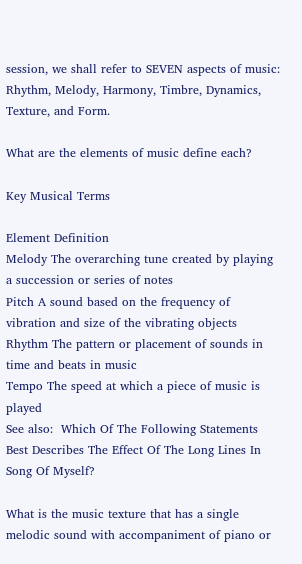session, we shall refer to SEVEN aspects of music: Rhythm, Melody, Harmony, Timbre, Dynamics, Texture, and Form.

What are the elements of music define each?

Key Musical Terms

Element Definition
Melody The overarching tune created by playing a succession or series of notes
Pitch A sound based on the frequency of vibration and size of the vibrating objects
Rhythm The pattern or placement of sounds in time and beats in music
Tempo The speed at which a piece of music is played
See also:  Which Of The Following Statements Best Describes The Effect Of The Long Lines In Song Of Myself?

What is the music texture that has a single melodic sound with accompaniment of piano or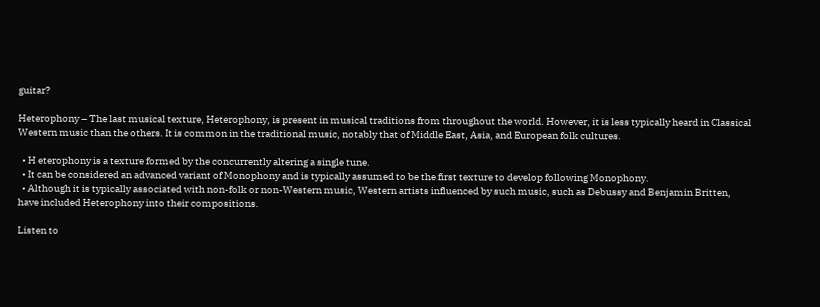guitar?

Heterophony – The last musical texture, Heterophony, is present in musical traditions from throughout the world. However, it is less typically heard in Classical Western music than the others. It is common in the traditional music, notably that of Middle East, Asia, and European folk cultures.

  • H eterophony is a texture formed by the concurrently altering a single tune.
  • It can be considered an advanced variant of Monophony and is typically assumed to be the first texture to develop following Monophony.
  • Although it is typically associated with non-folk or non-Western music, Western artists influenced by such music, such as Debussy and Benjamin Britten, have included Heterophony into their compositions.

Listen to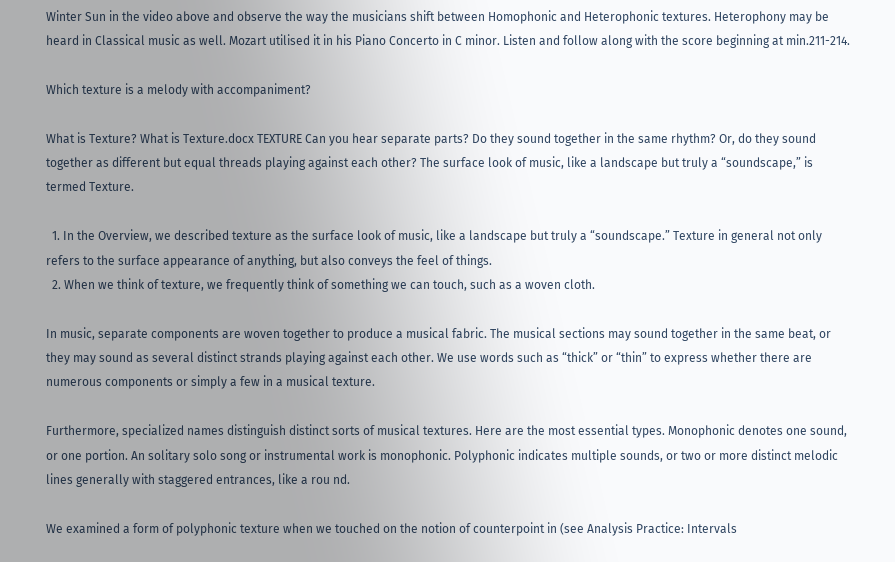Winter Sun in the video above and observe the way the musicians shift between Homophonic and Heterophonic textures. Heterophony may be heard in Classical music as well. Mozart utilised it in his Piano Concerto in C minor. Listen and follow along with the score beginning at min.211-214.

Which texture is a melody with accompaniment?

What is Texture? What is Texture.docx TEXTURE Can you hear separate parts? Do they sound together in the same rhythm? Or, do they sound together as different but equal threads playing against each other? The surface look of music, like a landscape but truly a “soundscape,” is termed Texture.

  1. In the Overview, we described texture as the surface look of music, like a landscape but truly a “soundscape.” Texture in general not only refers to the surface appearance of anything, but also conveys the feel of things.
  2. When we think of texture, we frequently think of something we can touch, such as a woven cloth.

In music, separate components are woven together to produce a musical fabric. The musical sections may sound together in the same beat, or they may sound as several distinct strands playing against each other. We use words such as “thick” or “thin” to express whether there are numerous components or simply a few in a musical texture.

Furthermore, specialized names distinguish distinct sorts of musical textures. Here are the most essential types. Monophonic denotes one sound, or one portion. An solitary solo song or instrumental work is monophonic. Polyphonic indicates multiple sounds, or two or more distinct melodic lines generally with staggered entrances, like a rou nd.

We examined a form of polyphonic texture when we touched on the notion of counterpoint in (see Analysis Practice: Intervals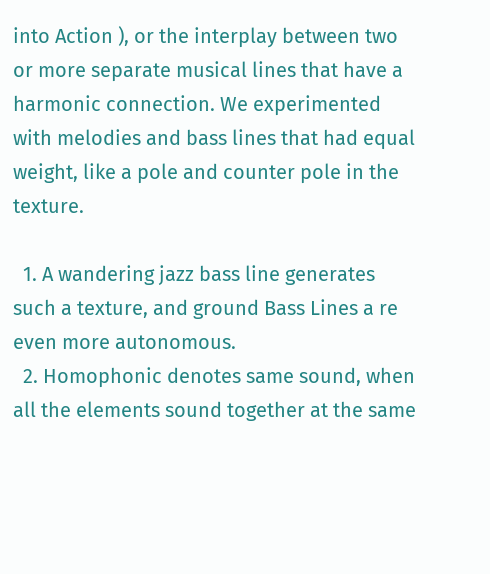into Action ), or the interplay between two or more separate musical lines that have a harmonic connection. We experimented with melodies and bass lines that had equal weight, like a pole and counter pole in the texture.

  1. A wandering jazz bass line generates such a texture, and ground Bass Lines a re even more autonomous.
  2. Homophonic denotes same sound, when all the elements sound together at the same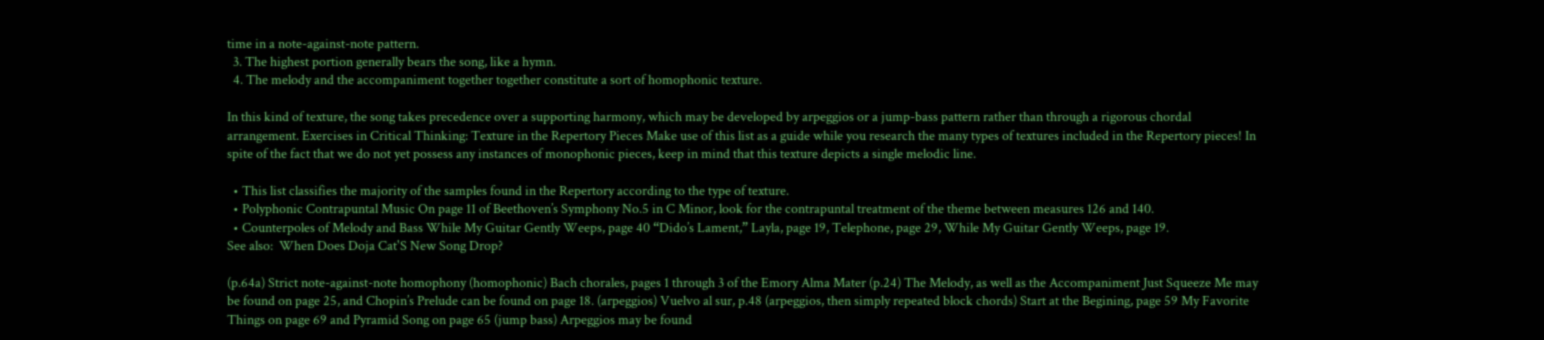time in a note-against-note pattern.
  3. The highest portion generally bears the song, like a hymn.
  4. The melody and the accompaniment together together constitute a sort of homophonic texture.

In this kind of texture, the song takes precedence over a supporting harmony, which may be developed by arpeggios or a jump-bass pattern rather than through a rigorous chordal arrangement. Exercises in Critical Thinking: Texture in the Repertory Pieces Make use of this list as a guide while you research the many types of textures included in the Repertory pieces! In spite of the fact that we do not yet possess any instances of monophonic pieces, keep in mind that this texture depicts a single melodic line.

  • This list classifies the majority of the samples found in the Repertory according to the type of texture.
  • Polyphonic Contrapuntal Music On page 11 of Beethoven’s Symphony No.5 in C Minor, look for the contrapuntal treatment of the theme between measures 126 and 140.
  • Counterpoles of Melody and Bass While My Guitar Gently Weeps, page 40 “Dido’s Lament,” Layla, page 19, Telephone, page 29, While My Guitar Gently Weeps, page 19.
See also:  When Does Doja Cat'S New Song Drop?

(p.64a) Strict note-against-note homophony (homophonic) Bach chorales, pages 1 through 3 of the Emory Alma Mater (p.24) The Melody, as well as the Accompaniment Just Squeeze Me may be found on page 25, and Chopin’s Prelude can be found on page 18. (arpeggios) Vuelvo al sur, p.48 (arpeggios, then simply repeated block chords) Start at the Begining, page 59 My Favorite Things on page 69 and Pyramid Song on page 65 (jump bass) Arpeggios may be found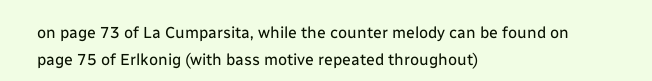on page 73 of La Cumparsita, while the counter melody can be found on page 75 of Erlkonig (with bass motive repeated throughout)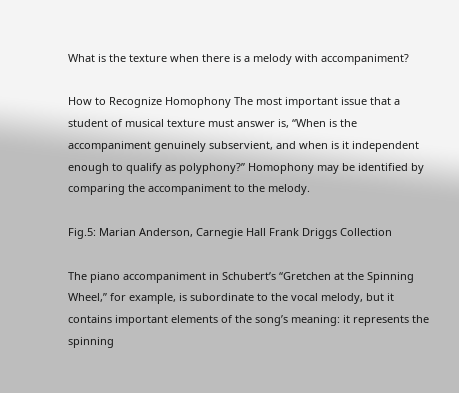What is the texture when there is a melody with accompaniment?

How to Recognize Homophony The most important issue that a student of musical texture must answer is, “When is the accompaniment genuinely subservient, and when is it independent enough to qualify as polyphony?” Homophony may be identified by comparing the accompaniment to the melody.

Fig.5: Marian Anderson, Carnegie Hall Frank Driggs Collection

The piano accompaniment in Schubert’s “Gretchen at the Spinning Wheel,” for example, is subordinate to the vocal melody, but it contains important elements of the song’s meaning: it represents the spinning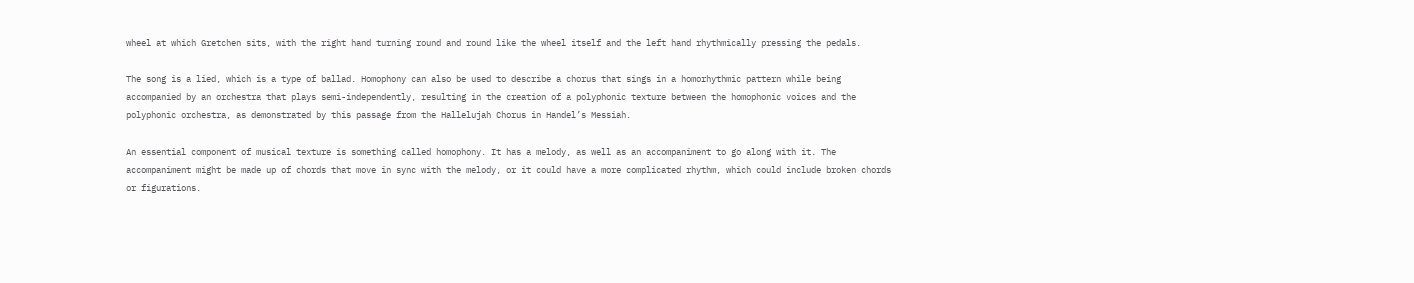wheel at which Gretchen sits, with the right hand turning round and round like the wheel itself and the left hand rhythmically pressing the pedals.

The song is a lied, which is a type of ballad. Homophony can also be used to describe a chorus that sings in a homorhythmic pattern while being accompanied by an orchestra that plays semi-independently, resulting in the creation of a polyphonic texture between the homophonic voices and the polyphonic orchestra, as demonstrated by this passage from the Hallelujah Chorus in Handel’s Messiah.

An essential component of musical texture is something called homophony. It has a melody, as well as an accompaniment to go along with it. The accompaniment might be made up of chords that move in sync with the melody, or it could have a more complicated rhythm, which could include broken chords or figurations.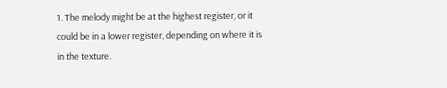1. The melody might be at the highest register, or it could be in a lower register, depending on where it is in the texture.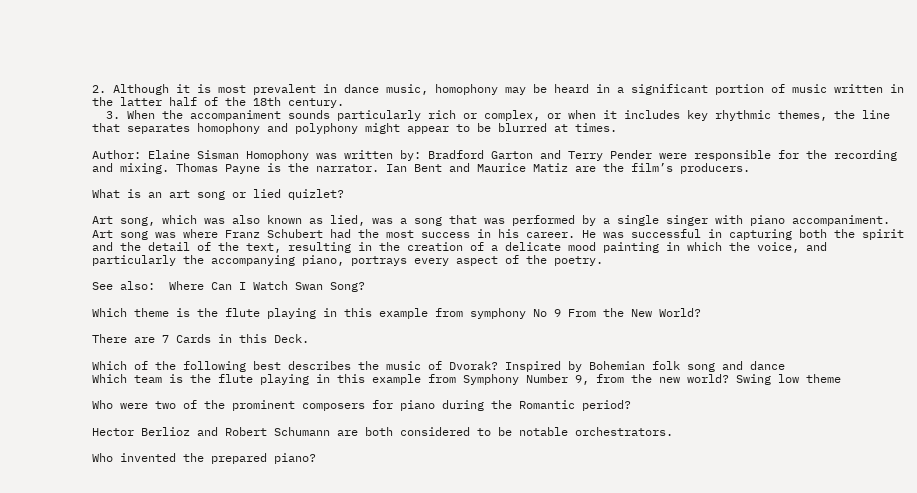2. Although it is most prevalent in dance music, homophony may be heard in a significant portion of music written in the latter half of the 18th century.
  3. When the accompaniment sounds particularly rich or complex, or when it includes key rhythmic themes, the line that separates homophony and polyphony might appear to be blurred at times.

Author: Elaine Sisman Homophony was written by: Bradford Garton and Terry Pender were responsible for the recording and mixing. Thomas Payne is the narrator. Ian Bent and Maurice Matiz are the film’s producers.

What is an art song or lied quizlet?

Art song, which was also known as lied, was a song that was performed by a single singer with piano accompaniment. Art song was where Franz Schubert had the most success in his career. He was successful in capturing both the spirit and the detail of the text, resulting in the creation of a delicate mood painting in which the voice, and particularly the accompanying piano, portrays every aspect of the poetry.

See also:  Where Can I Watch Swan Song?

Which theme is the flute playing in this example from symphony No 9 From the New World?

There are 7 Cards in this Deck.

Which of the following best describes the music of Dvorak? Inspired by Bohemian folk song and dance
Which team is the flute playing in this example from Symphony Number 9, from the new world? Swing low theme

Who were two of the prominent composers for piano during the Romantic period?

Hector Berlioz and Robert Schumann are both considered to be notable orchestrators.

Who invented the prepared piano?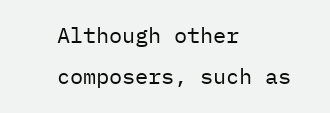Although other composers, such as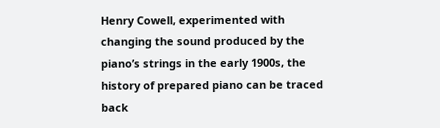Henry Cowell, experimented with changing the sound produced by the piano’s strings in the early 1900s, the history of prepared piano can be traced back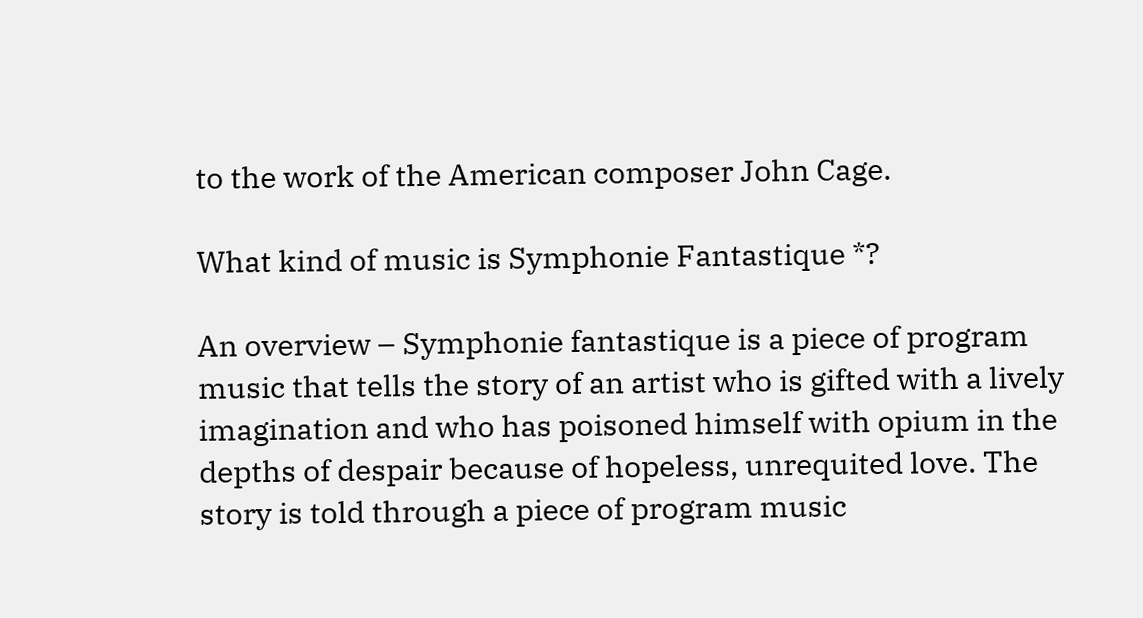to the work of the American composer John Cage.

What kind of music is Symphonie Fantastique *?

An overview – Symphonie fantastique is a piece of program music that tells the story of an artist who is gifted with a lively imagination and who has poisoned himself with opium in the depths of despair because of hopeless, unrequited love. The story is told through a piece of program music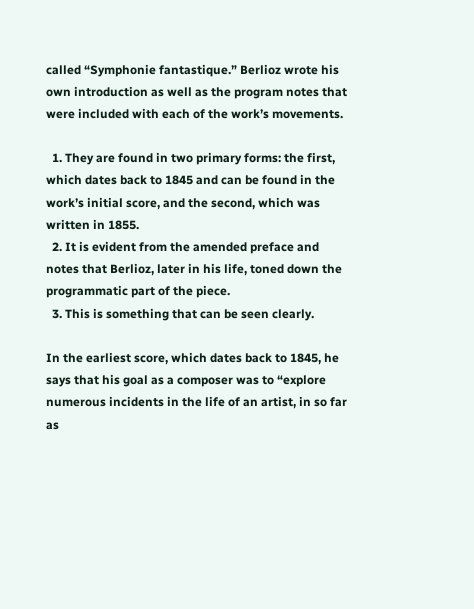called “Symphonie fantastique.” Berlioz wrote his own introduction as well as the program notes that were included with each of the work’s movements.

  1. They are found in two primary forms: the first, which dates back to 1845 and can be found in the work’s initial score, and the second, which was written in 1855.
  2. It is evident from the amended preface and notes that Berlioz, later in his life, toned down the programmatic part of the piece.
  3. This is something that can be seen clearly.

In the earliest score, which dates back to 1845, he says that his goal as a composer was to “explore numerous incidents in the life of an artist, in so far as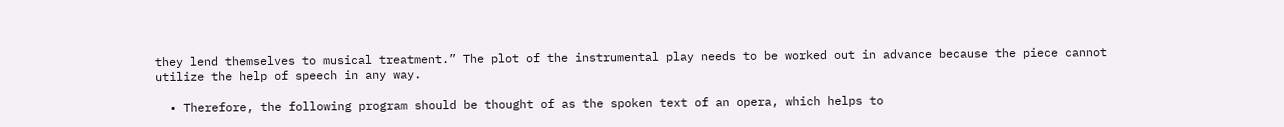they lend themselves to musical treatment.” The plot of the instrumental play needs to be worked out in advance because the piece cannot utilize the help of speech in any way.

  • Therefore, the following program should be thought of as the spoken text of an opera, which helps to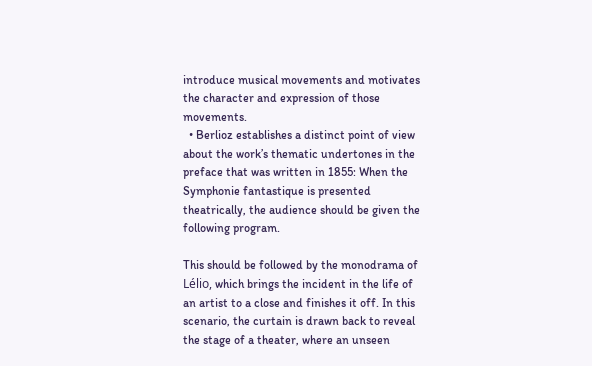introduce musical movements and motivates the character and expression of those movements.
  • Berlioz establishes a distinct point of view about the work’s thematic undertones in the preface that was written in 1855: When the Symphonie fantastique is presented theatrically, the audience should be given the following program.

This should be followed by the monodrama of Lélio, which brings the incident in the life of an artist to a close and finishes it off. In this scenario, the curtain is drawn back to reveal the stage of a theater, where an unseen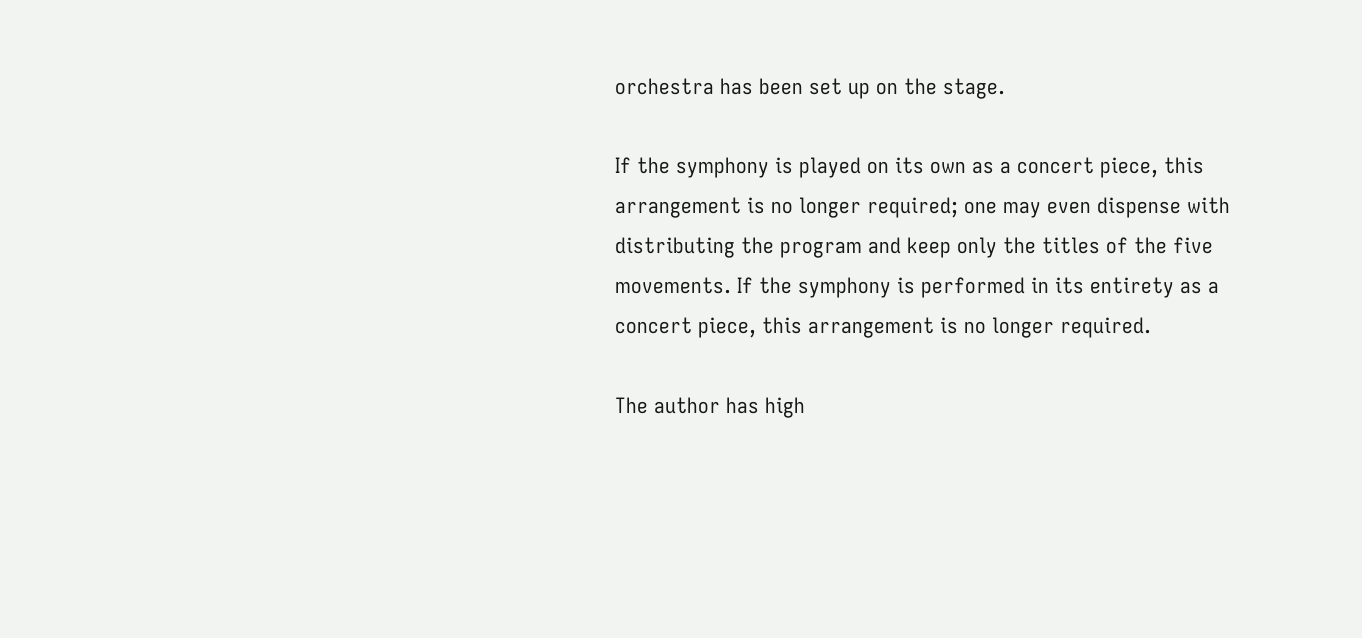orchestra has been set up on the stage.

If the symphony is played on its own as a concert piece, this arrangement is no longer required; one may even dispense with distributing the program and keep only the titles of the five movements. If the symphony is performed in its entirety as a concert piece, this arrangement is no longer required.

The author has high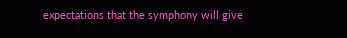expectations that the symphony will give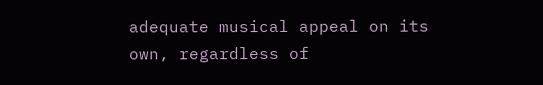adequate musical appeal on its own, regardless of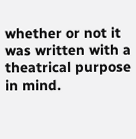whether or not it was written with a theatrical purpose in mind.